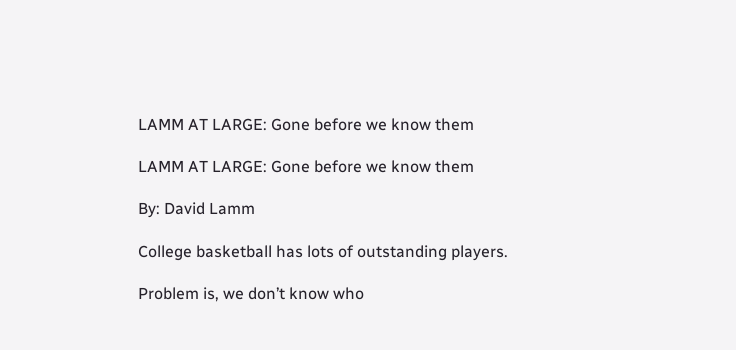LAMM AT LARGE: Gone before we know them

LAMM AT LARGE: Gone before we know them

By: David Lamm

College basketball has lots of outstanding players.

Problem is, we don’t know who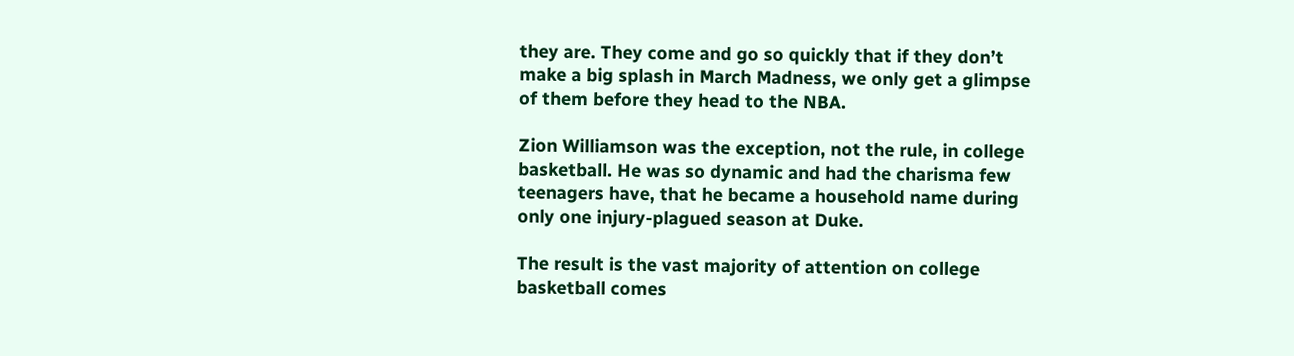they are. They come and go so quickly that if they don’t make a big splash in March Madness, we only get a glimpse of them before they head to the NBA.

Zion Williamson was the exception, not the rule, in college basketball. He was so dynamic and had the charisma few teenagers have, that he became a household name during only one injury-plagued season at Duke.

The result is the vast majority of attention on college basketball comes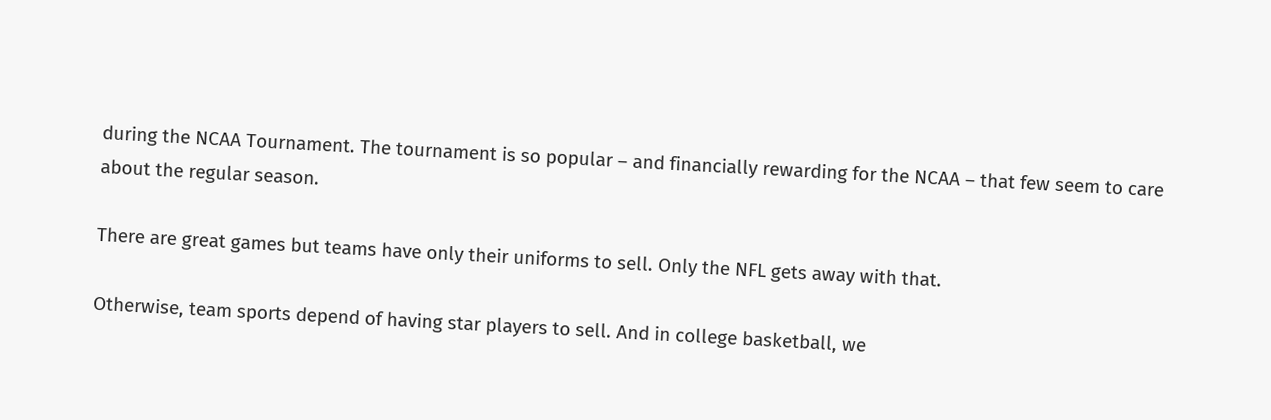during the NCAA Tournament. The tournament is so popular – and financially rewarding for the NCAA – that few seem to care about the regular season.

There are great games but teams have only their uniforms to sell. Only the NFL gets away with that.

Otherwise, team sports depend of having star players to sell. And in college basketball, we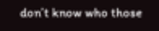don’t know who those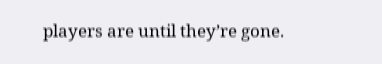players are until they’re gone.